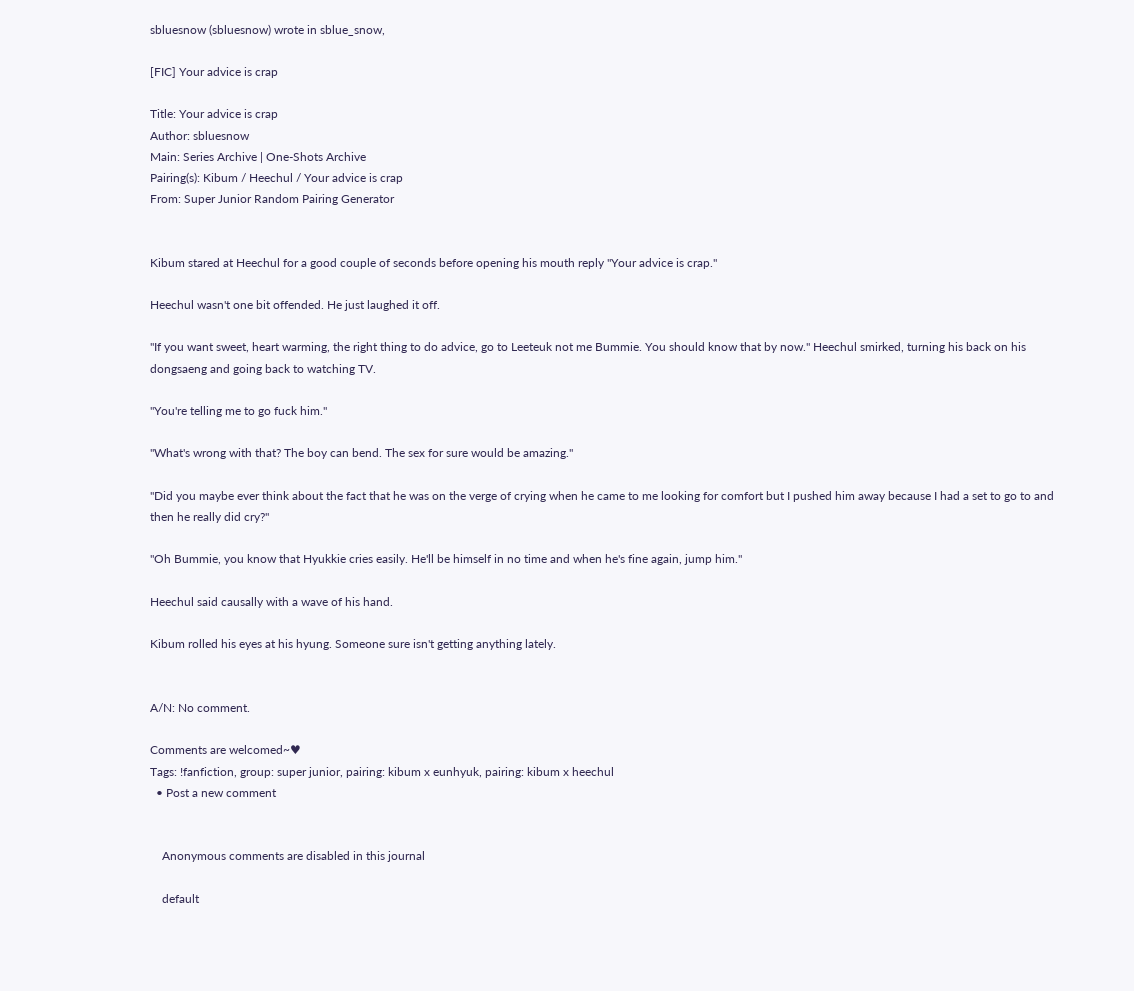sbluesnow (sbluesnow) wrote in sblue_snow,

[FIC] Your advice is crap

Title: Your advice is crap
Author: sbluesnow
Main: Series Archive | One-Shots Archive
Pairing(s): Kibum / Heechul / Your advice is crap
From: Super Junior Random Pairing Generator


Kibum stared at Heechul for a good couple of seconds before opening his mouth reply "Your advice is crap."

Heechul wasn't one bit offended. He just laughed it off.

"If you want sweet, heart warming, the right thing to do advice, go to Leeteuk not me Bummie. You should know that by now." Heechul smirked, turning his back on his dongsaeng and going back to watching TV.

"You're telling me to go fuck him."

"What's wrong with that? The boy can bend. The sex for sure would be amazing."

"Did you maybe ever think about the fact that he was on the verge of crying when he came to me looking for comfort but I pushed him away because I had a set to go to and then he really did cry?"

"Oh Bummie, you know that Hyukkie cries easily. He'll be himself in no time and when he's fine again, jump him."

Heechul said causally with a wave of his hand.

Kibum rolled his eyes at his hyung. Someone sure isn't getting anything lately.


A/N: No comment.

Comments are welcomed~♥
Tags: !fanfiction, group: super junior, pairing: kibum x eunhyuk, pairing: kibum x heechul
  • Post a new comment


    Anonymous comments are disabled in this journal

    default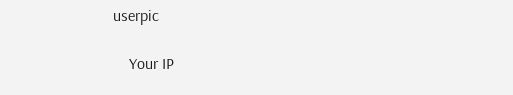userpic

    Your IP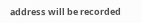address will be recorded